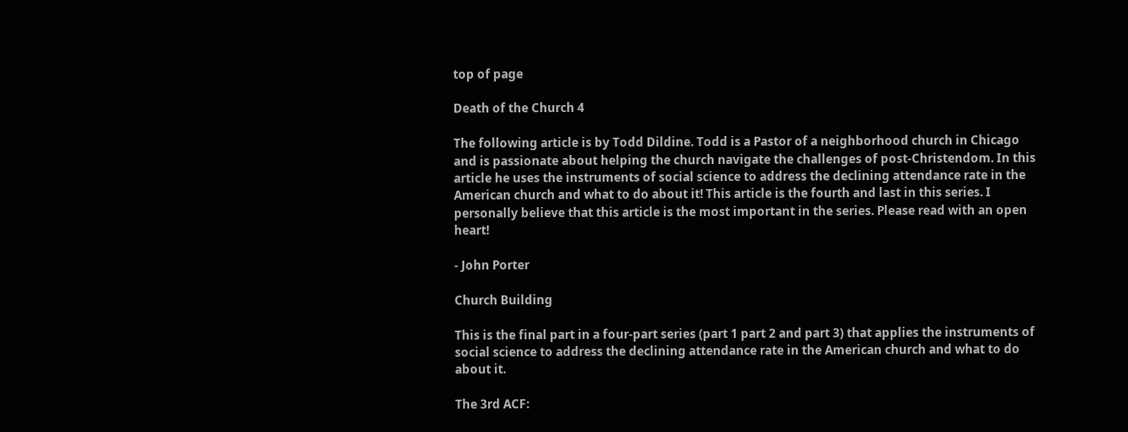top of page

Death of the Church 4

The following article is by Todd Dildine. Todd is a Pastor of a neighborhood church in Chicago and is passionate about helping the church navigate the challenges of post-Christendom. In this article he uses the instruments of social science to address the declining attendance rate in the American church and what to do about it! This article is the fourth and last in this series. I personally believe that this article is the most important in the series. Please read with an open heart!

- John Porter

Church Building

This is the final part in a four-part series (part 1 part 2 and part 3) that applies the instruments of social science to address the declining attendance rate in the American church and what to do about it.

The 3rd ACF: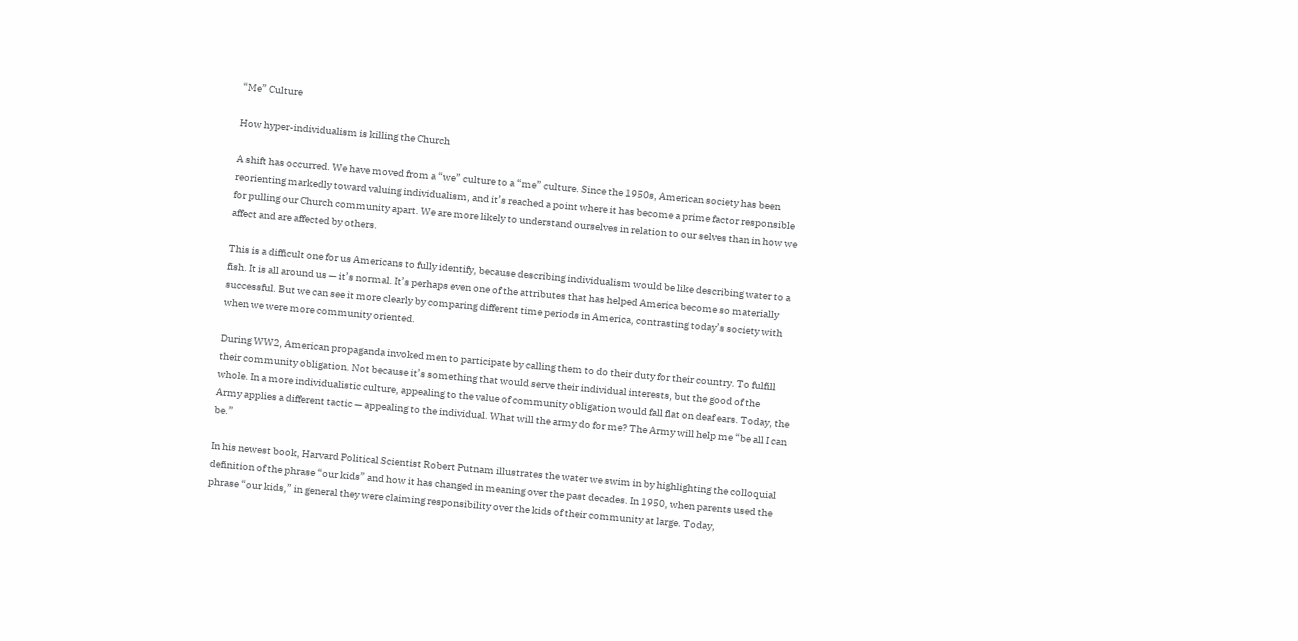“Me” Culture

How hyper-individualism is killing the Church

A shift has occurred. We have moved from a “we” culture to a “me” culture. Since the 1950s, American society has been reorienting markedly toward valuing individualism, and it’s reached a point where it has become a prime factor responsible for pulling our Church community apart. We are more likely to understand ourselves in relation to our selves than in how we affect and are affected by others.

This is a difficult one for us Americans to fully identify, because describing individualism would be like describing water to a fish. It is all around us — it’s normal. It’s perhaps even one of the attributes that has helped America become so materially successful. But we can see it more clearly by comparing different time periods in America, contrasting today’s society with when we were more community oriented.

During WW2, American propaganda invoked men to participate by calling them to do their duty for their country. To fulfill their community obligation. Not because it’s something that would serve their individual interests, but the good of the whole. In a more individualistic culture, appealing to the value of community obligation would fall flat on deaf ears. Today, the Army applies a different tactic — appealing to the individual. What will the army do for me? The Army will help me “be all I can be.”

In his newest book, Harvard Political Scientist Robert Putnam illustrates the water we swim in by highlighting the colloquial definition of the phrase “our kids” and how it has changed in meaning over the past decades. In 1950, when parents used the phrase “our kids,” in general they were claiming responsibility over the kids of their community at large. Today,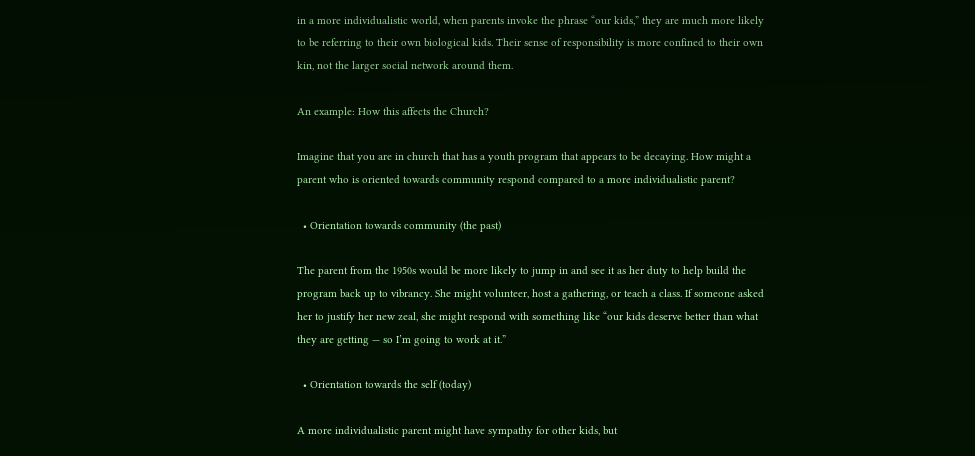in a more individualistic world, when parents invoke the phrase “our kids,” they are much more likely to be referring to their own biological kids. Their sense of responsibility is more confined to their own kin, not the larger social network around them.

An example: How this affects the Church?

Imagine that you are in church that has a youth program that appears to be decaying. How might a parent who is oriented towards community respond compared to a more individualistic parent?

  • Orientation towards community (the past)

The parent from the 1950s would be more likely to jump in and see it as her duty to help build the program back up to vibrancy. She might volunteer, host a gathering, or teach a class. If someone asked her to justify her new zeal, she might respond with something like “our kids deserve better than what they are getting — so I’m going to work at it.”

  • Orientation towards the self (today)

A more individualistic parent might have sympathy for other kids, but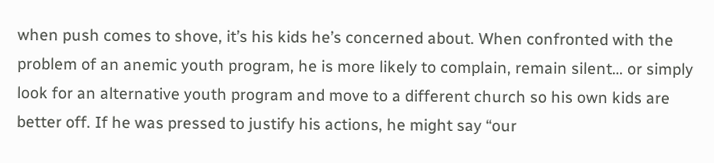when push comes to shove, it’s his kids he’s concerned about. When confronted with the problem of an anemic youth program, he is more likely to complain, remain silent… or simply look for an alternative youth program and move to a different church so his own kids are better off. If he was pressed to justify his actions, he might say “our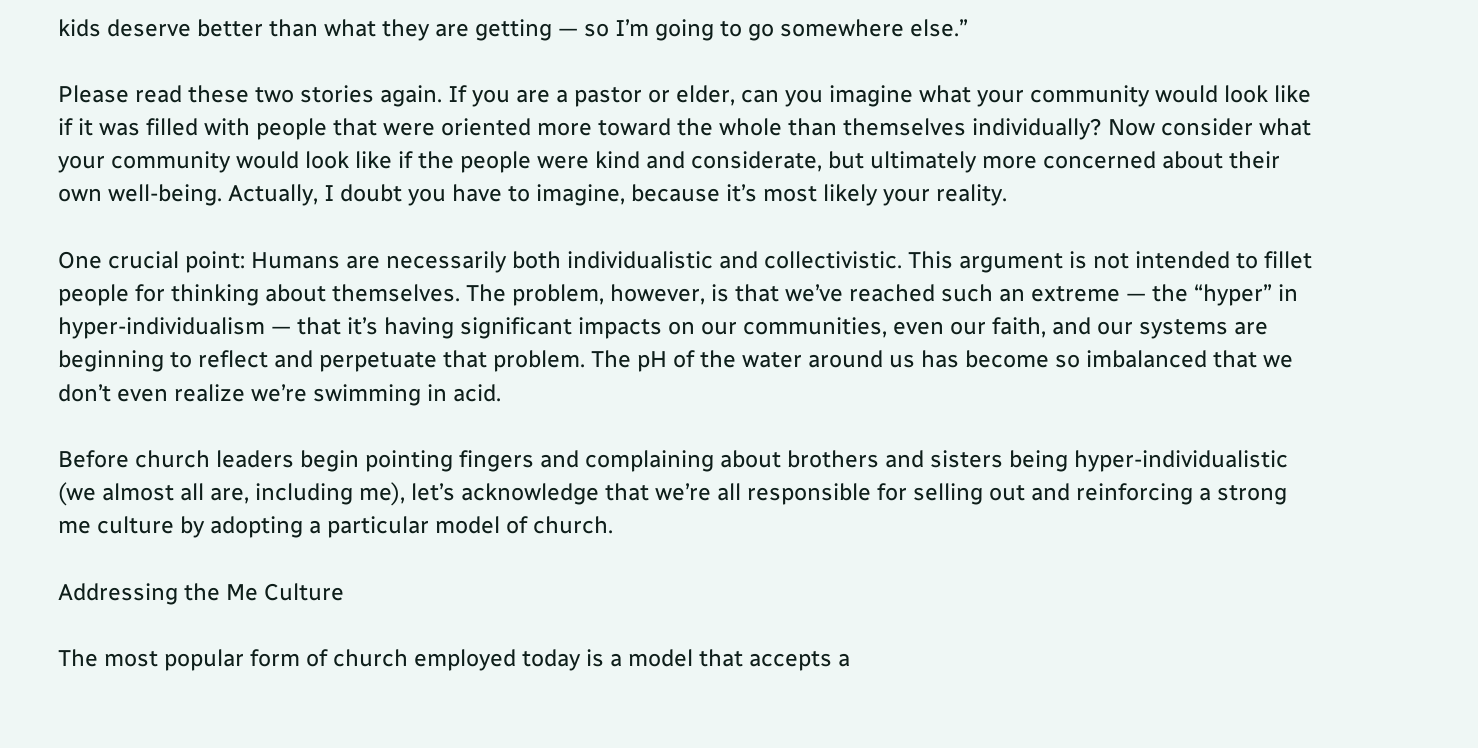kids deserve better than what they are getting — so I’m going to go somewhere else.”

Please read these two stories again. If you are a pastor or elder, can you imagine what your community would look like if it was filled with people that were oriented more toward the whole than themselves individually? Now consider what your community would look like if the people were kind and considerate, but ultimately more concerned about their own well-being. Actually, I doubt you have to imagine, because it’s most likely your reality.

One crucial point: Humans are necessarily both individualistic and collectivistic. This argument is not intended to fillet people for thinking about themselves. The problem, however, is that we’ve reached such an extreme — the “hyper” in hyper-individualism — that it’s having significant impacts on our communities, even our faith, and our systems are beginning to reflect and perpetuate that problem. The pH of the water around us has become so imbalanced that we don’t even realize we’re swimming in acid.

Before church leaders begin pointing fingers and complaining about brothers and sisters being hyper-individualistic (we almost all are, including me), let’s acknowledge that we’re all responsible for selling out and reinforcing a strong me culture by adopting a particular model of church.

Addressing the Me Culture

The most popular form of church employed today is a model that accepts a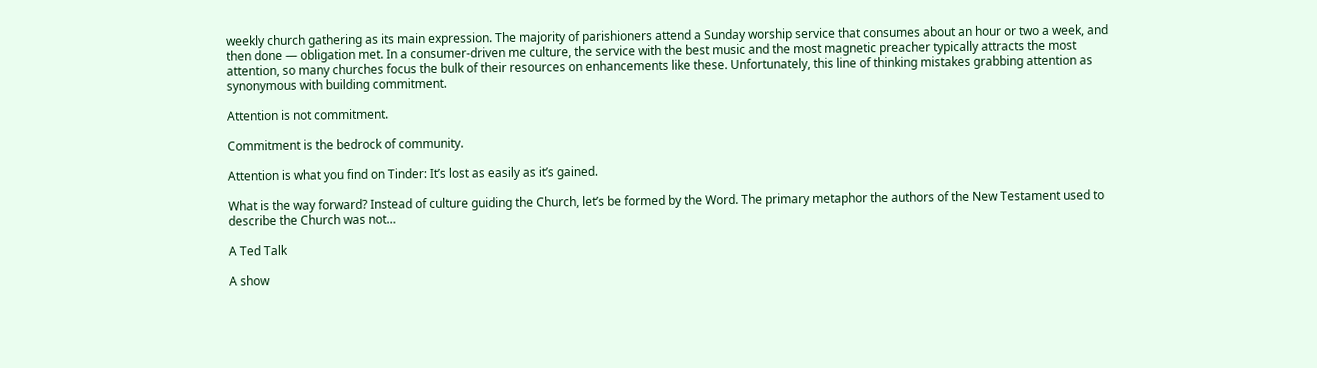weekly church gathering as its main expression. The majority of parishioners attend a Sunday worship service that consumes about an hour or two a week, and then done — obligation met. In a consumer-driven me culture, the service with the best music and the most magnetic preacher typically attracts the most attention, so many churches focus the bulk of their resources on enhancements like these. Unfortunately, this line of thinking mistakes grabbing attention as synonymous with building commitment.

Attention is not commitment.

Commitment is the bedrock of community.

Attention is what you find on Tinder: It’s lost as easily as it’s gained.

What is the way forward? Instead of culture guiding the Church, let’s be formed by the Word. The primary metaphor the authors of the New Testament used to describe the Church was not…

A Ted Talk

A show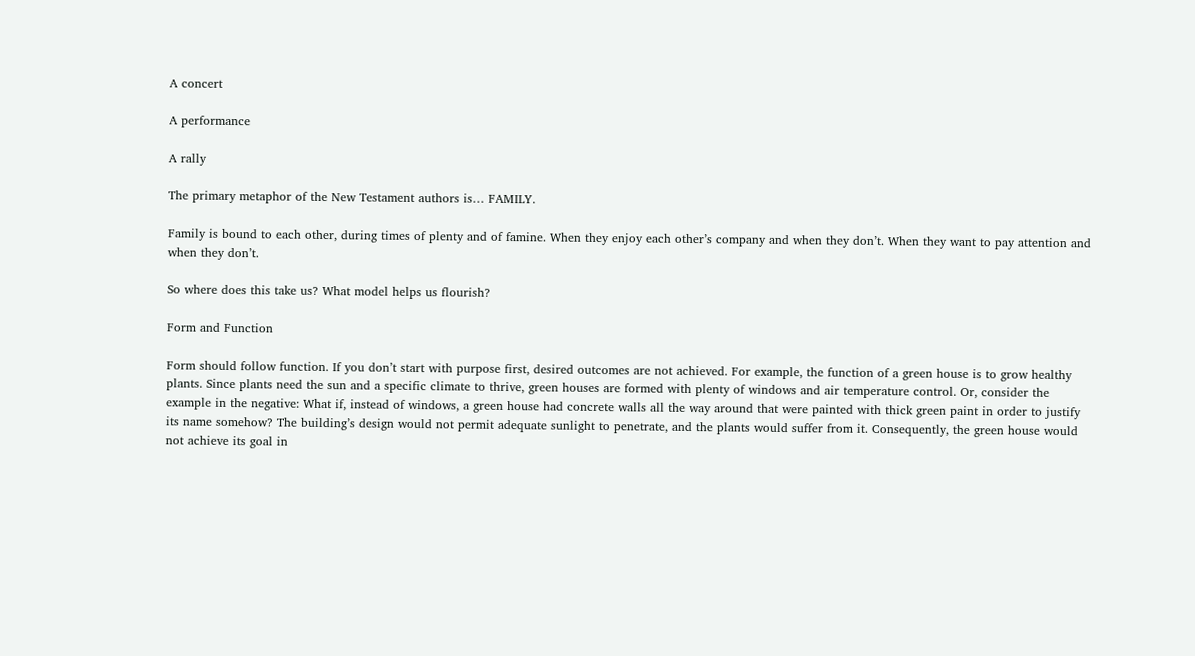A concert

A performance

A rally

The primary metaphor of the New Testament authors is… FAMILY.

Family is bound to each other, during times of plenty and of famine. When they enjoy each other’s company and when they don’t. When they want to pay attention and when they don’t.

So where does this take us? What model helps us flourish?

Form and Function

Form should follow function. If you don’t start with purpose first, desired outcomes are not achieved. For example, the function of a green house is to grow healthy plants. Since plants need the sun and a specific climate to thrive, green houses are formed with plenty of windows and air temperature control. Or, consider the example in the negative: What if, instead of windows, a green house had concrete walls all the way around that were painted with thick green paint in order to justify its name somehow? The building’s design would not permit adequate sunlight to penetrate, and the plants would suffer from it. Consequently, the green house would not achieve its goal in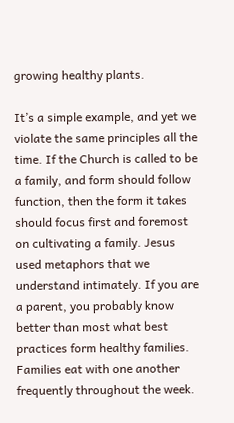growing healthy plants.

It’s a simple example, and yet we violate the same principles all the time. If the Church is called to be a family, and form should follow function, then the form it takes should focus first and foremost on cultivating a family. Jesus used metaphors that we understand intimately. If you are a parent, you probably know better than most what best practices form healthy families. Families eat with one another frequently throughout the week.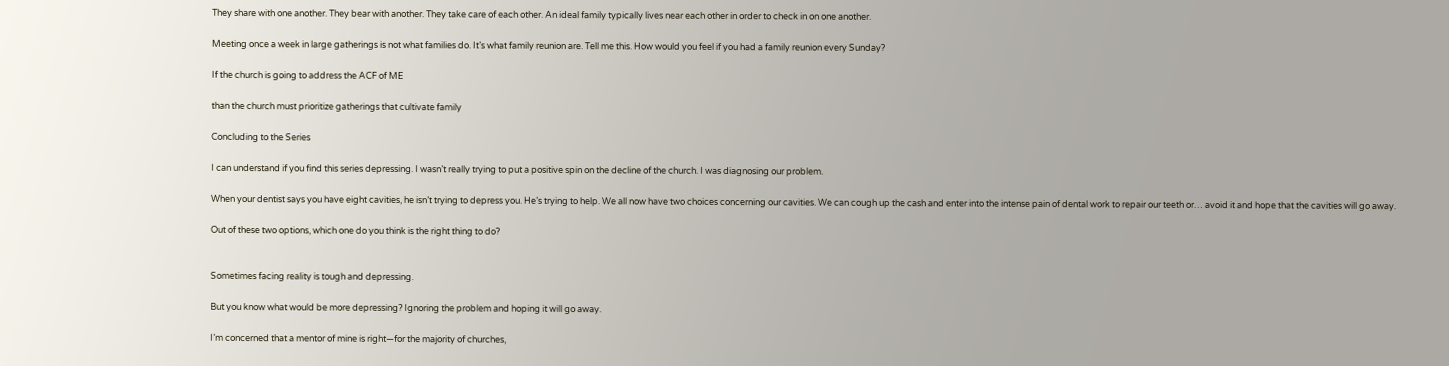They share with one another. They bear with another. They take care of each other. An ideal family typically lives near each other in order to check in on one another.

Meeting once a week in large gatherings is not what families do. It’s what family reunion are. Tell me this. How would you feel if you had a family reunion every Sunday?

If the church is going to address the ACF of ME

than the church must prioritize gatherings that cultivate family

Concluding to the Series

I can understand if you find this series depressing. I wasn’t really trying to put a positive spin on the decline of the church. I was diagnosing our problem.

When your dentist says you have eight cavities, he isn’t trying to depress you. He’s trying to help. We all now have two choices concerning our cavities. We can cough up the cash and enter into the intense pain of dental work to repair our teeth or… avoid it and hope that the cavities will go away.

Out of these two options, which one do you think is the right thing to do?


Sometimes facing reality is tough and depressing.

But you know what would be more depressing? Ignoring the problem and hoping it will go away.

I’m concerned that a mentor of mine is right—for the majority of churches,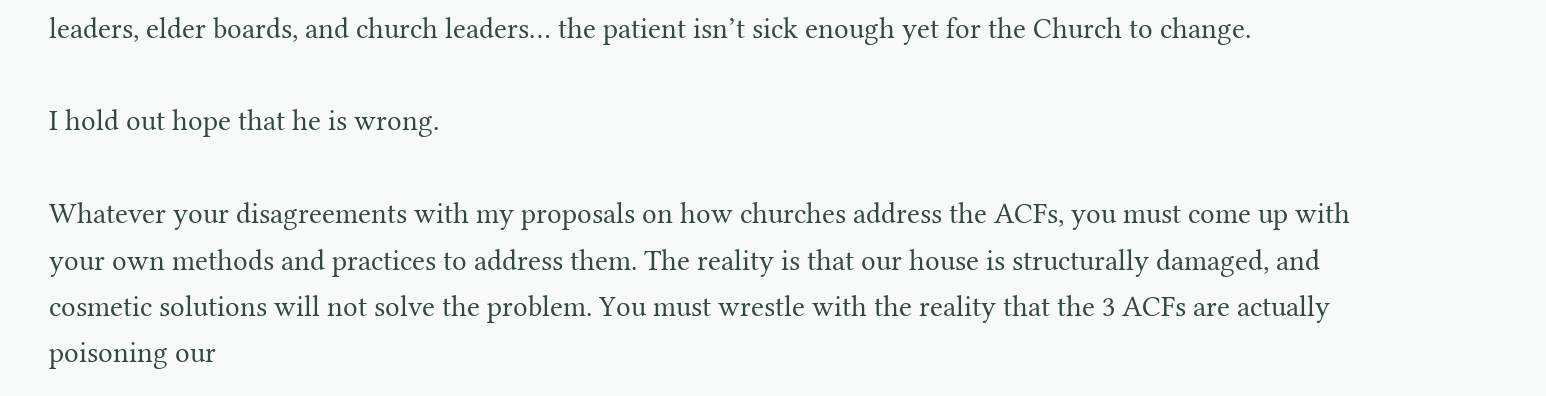leaders, elder boards, and church leaders… the patient isn’t sick enough yet for the Church to change.

I hold out hope that he is wrong.

Whatever your disagreements with my proposals on how churches address the ACFs, you must come up with your own methods and practices to address them. The reality is that our house is structurally damaged, and cosmetic solutions will not solve the problem. You must wrestle with the reality that the 3 ACFs are actually poisoning our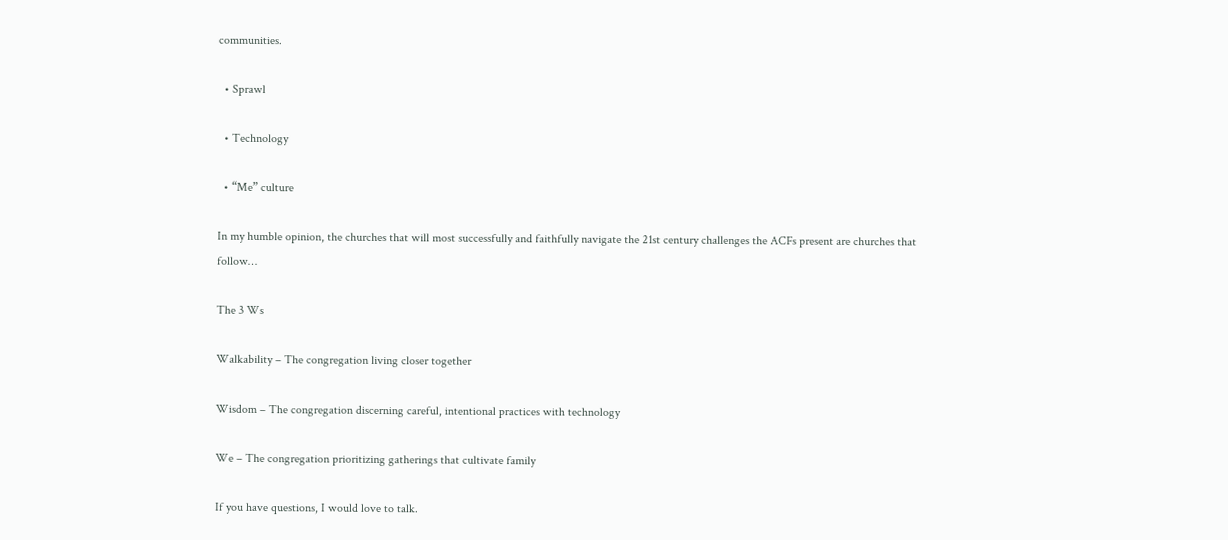communities.

  • Sprawl

  • Technology

  • “Me” culture

In my humble opinion, the churches that will most successfully and faithfully navigate the 21st century challenges the ACFs present are churches that follow…

The 3 Ws

Walkability – The congregation living closer together

Wisdom – The congregation discerning careful, intentional practices with technology

We – The congregation prioritizing gatherings that cultivate family

If you have questions, I would love to talk.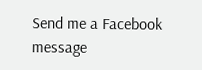Send me a Facebook message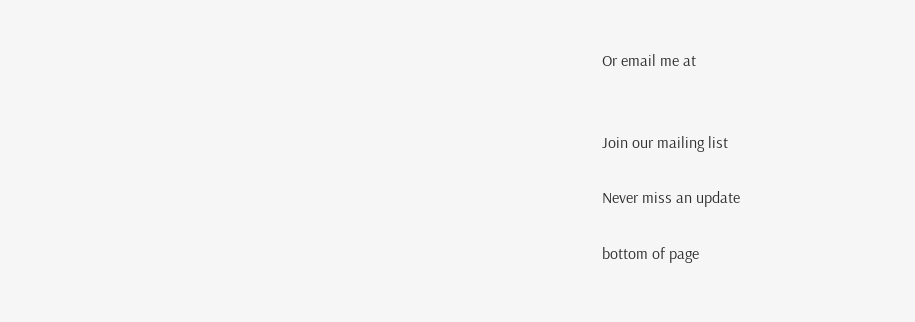Or email me at


Join our mailing list

Never miss an update

bottom of page